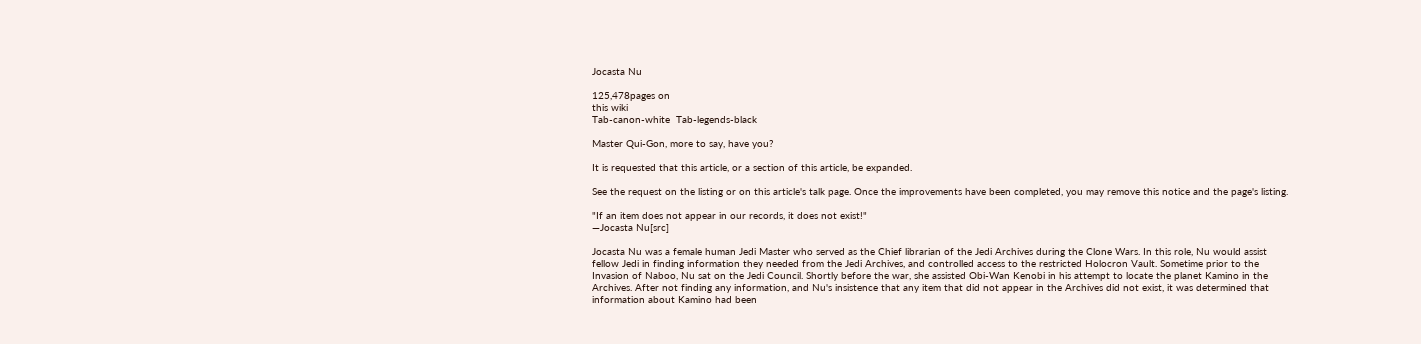Jocasta Nu

125,478pages on
this wiki
Tab-canon-white  Tab-legends-black

Master Qui-Gon, more to say, have you?

It is requested that this article, or a section of this article, be expanded.

See the request on the listing or on this article's talk page. Once the improvements have been completed, you may remove this notice and the page's listing.

"If an item does not appear in our records, it does not exist!"
―Jocasta Nu[src]

Jocasta Nu was a female human Jedi Master who served as the Chief librarian of the Jedi Archives during the Clone Wars. In this role, Nu would assist fellow Jedi in finding information they needed from the Jedi Archives, and controlled access to the restricted Holocron Vault. Sometime prior to the Invasion of Naboo, Nu sat on the Jedi Council. Shortly before the war, she assisted Obi-Wan Kenobi in his attempt to locate the planet Kamino in the Archives. After not finding any information, and Nu's insistence that any item that did not appear in the Archives did not exist, it was determined that information about Kamino had been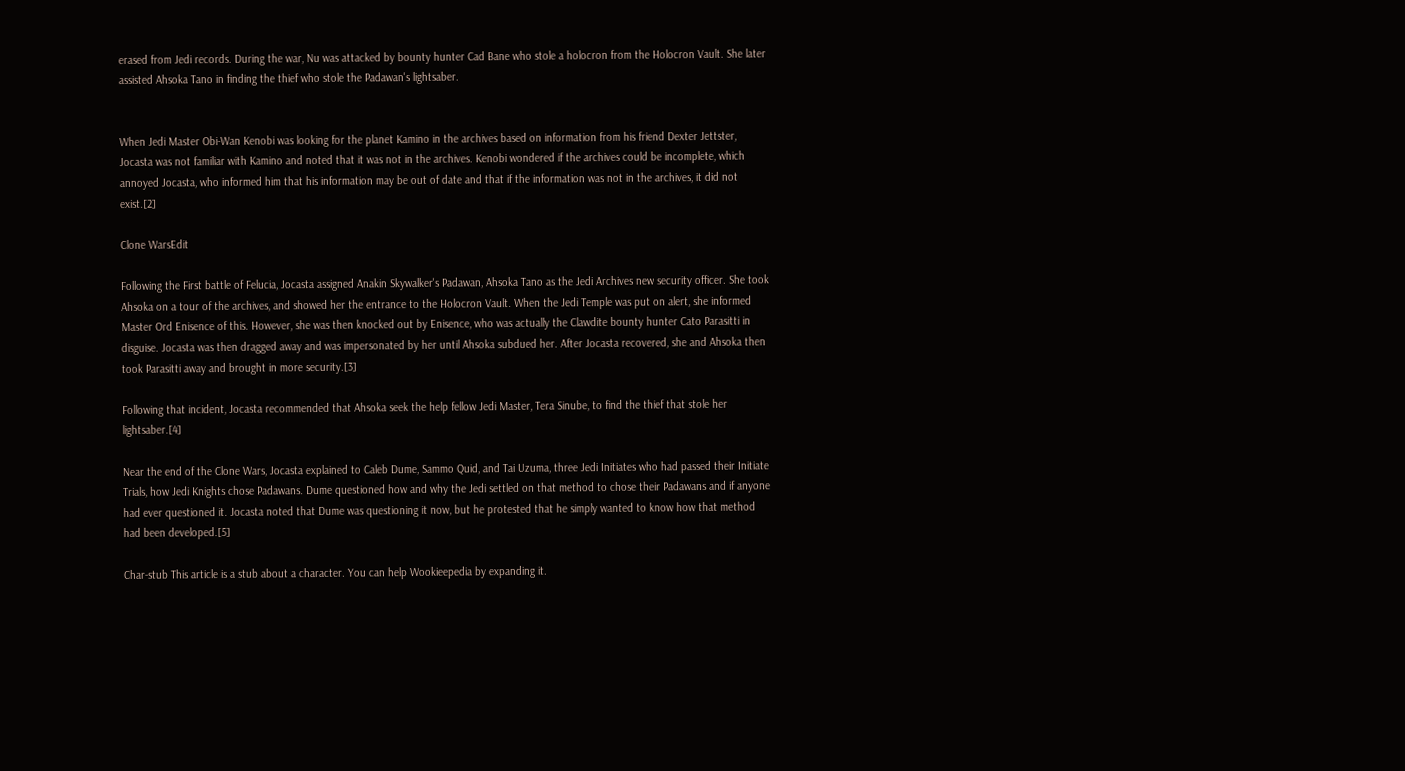erased from Jedi records. During the war, Nu was attacked by bounty hunter Cad Bane who stole a holocron from the Holocron Vault. She later assisted Ahsoka Tano in finding the thief who stole the Padawan's lightsaber.


When Jedi Master Obi-Wan Kenobi was looking for the planet Kamino in the archives based on information from his friend Dexter Jettster, Jocasta was not familiar with Kamino and noted that it was not in the archives. Kenobi wondered if the archives could be incomplete, which annoyed Jocasta, who informed him that his information may be out of date and that if the information was not in the archives, it did not exist.[2]

Clone WarsEdit

Following the First battle of Felucia, Jocasta assigned Anakin Skywalker's Padawan, Ahsoka Tano as the Jedi Archives new security officer. She took Ahsoka on a tour of the archives, and showed her the entrance to the Holocron Vault. When the Jedi Temple was put on alert, she informed Master Ord Enisence of this. However, she was then knocked out by Enisence, who was actually the Clawdite bounty hunter Cato Parasitti in disguise. Jocasta was then dragged away and was impersonated by her until Ahsoka subdued her. After Jocasta recovered, she and Ahsoka then took Parasitti away and brought in more security.[3]

Following that incident, Jocasta recommended that Ahsoka seek the help fellow Jedi Master, Tera Sinube, to find the thief that stole her lightsaber.[4]

Near the end of the Clone Wars, Jocasta explained to Caleb Dume, Sammo Quid, and Tai Uzuma, three Jedi Initiates who had passed their Initiate Trials, how Jedi Knights chose Padawans. Dume questioned how and why the Jedi settled on that method to chose their Padawans and if anyone had ever questioned it. Jocasta noted that Dume was questioning it now, but he protested that he simply wanted to know how that method had been developed.[5]

Char-stub This article is a stub about a character. You can help Wookieepedia by expanding it.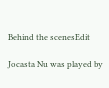Behind the scenesEdit

Jocasta Nu was played by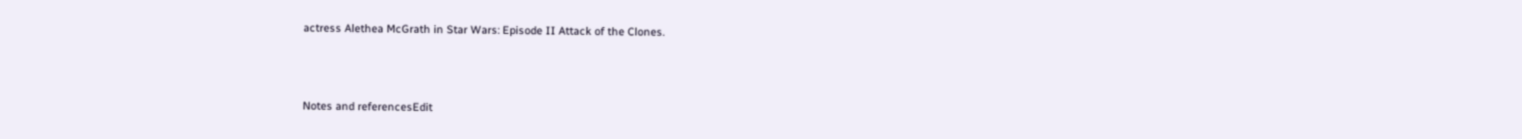actress Alethea McGrath in Star Wars: Episode II Attack of the Clones.



Notes and referencesEdit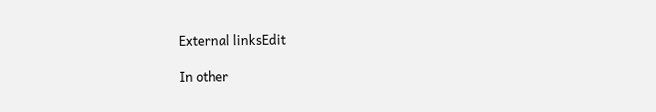External linksEdit

In other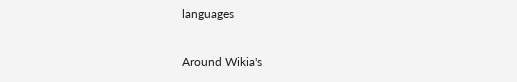languages

Around Wikia's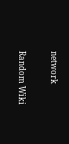network

Random Wiki